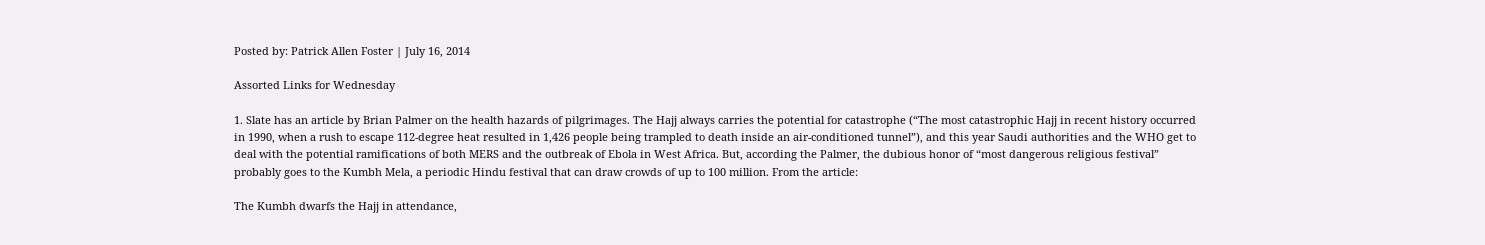Posted by: Patrick Allen Foster | July 16, 2014

Assorted Links for Wednesday

1. Slate has an article by Brian Palmer on the health hazards of pilgrimages. The Hajj always carries the potential for catastrophe (“The most catastrophic Hajj in recent history occurred in 1990, when a rush to escape 112-degree heat resulted in 1,426 people being trampled to death inside an air-conditioned tunnel”), and this year Saudi authorities and the WHO get to deal with the potential ramifications of both MERS and the outbreak of Ebola in West Africa. But, according the Palmer, the dubious honor of “most dangerous religious festival” probably goes to the Kumbh Mela, a periodic Hindu festival that can draw crowds of up to 100 million. From the article:

The Kumbh dwarfs the Hajj in attendance,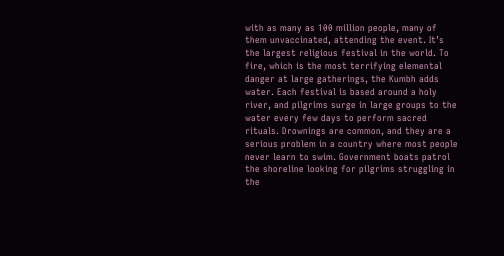with as many as 100 million people, many of them unvaccinated, attending the event. It’s the largest religious festival in the world. To fire, which is the most terrifying elemental danger at large gatherings, the Kumbh adds water. Each festival is based around a holy river, and pilgrims surge in large groups to the water every few days to perform sacred rituals. Drownings are common, and they are a serious problem in a country where most people never learn to swim. Government boats patrol the shoreline looking for pilgrims struggling in the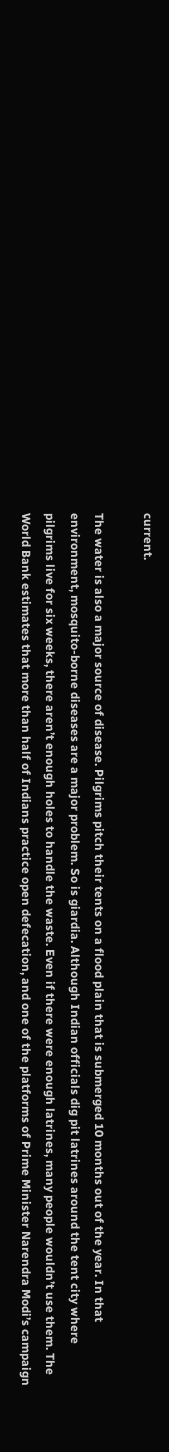current.

The water is also a major source of disease. Pilgrims pitch their tents on a flood plain that is submerged 10 months out of the year. In that environment, mosquito-borne diseases are a major problem. So is giardia. Although Indian officials dig pit latrines around the tent city where pilgrims live for six weeks, there aren’t enough holes to handle the waste. Even if there were enough latrines, many people wouldn’t use them. The World Bank estimates that more than half of Indians practice open defecation, and one of the platforms of Prime Minister Narendra Modi’s campaign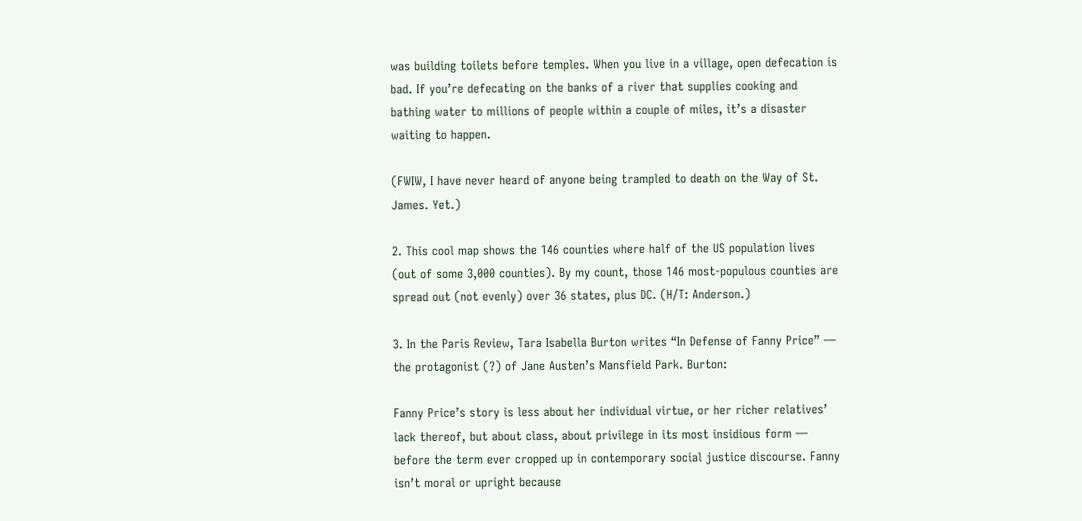was building toilets before temples. When you live in a village, open defecation is bad. If you’re defecating on the banks of a river that supplies cooking and bathing water to millions of people within a couple of miles, it’s a disaster waiting to happen.

(FWIW, I have never heard of anyone being trampled to death on the Way of St. James. Yet.)

2. This cool map shows the 146 counties where half of the US population lives (out of some 3,000 counties). By my count, those 146 most-populous counties are spread out (not evenly) over 36 states, plus DC. (H/T: Anderson.)

3. In the Paris Review, Tara Isabella Burton writes “In Defense of Fanny Price” — the protagonist (?) of Jane Austen’s Mansfield Park. Burton:

Fanny Price’s story is less about her individual virtue, or her richer relatives’ lack thereof, but about class, about privilege in its most insidious form — before the term ever cropped up in contemporary social justice discourse. Fanny isn’t moral or upright because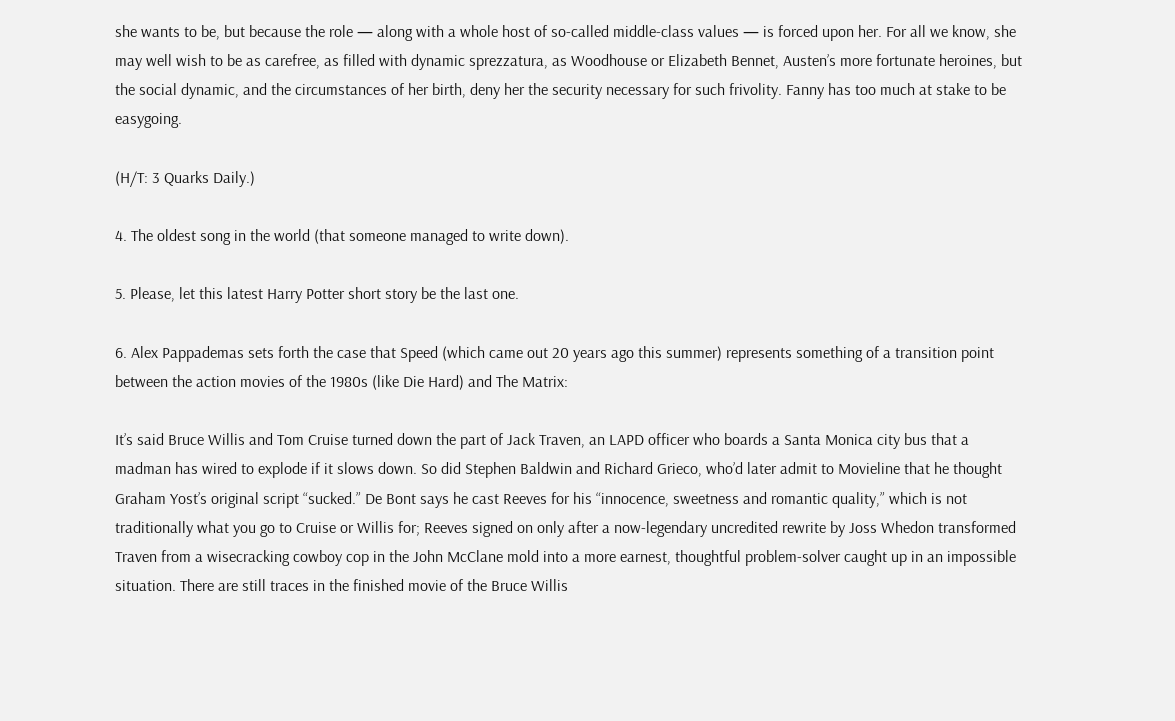she wants to be, but because the role — along with a whole host of so-called middle-class values — is forced upon her. For all we know, she may well wish to be as carefree, as filled with dynamic sprezzatura, as Woodhouse or Elizabeth Bennet, Austen’s more fortunate heroines, but the social dynamic, and the circumstances of her birth, deny her the security necessary for such frivolity. Fanny has too much at stake to be easygoing.

(H/T: 3 Quarks Daily.)

4. The oldest song in the world (that someone managed to write down).

5. Please, let this latest Harry Potter short story be the last one.

6. Alex Pappademas sets forth the case that Speed (which came out 20 years ago this summer) represents something of a transition point between the action movies of the 1980s (like Die Hard) and The Matrix:

It’s said Bruce Willis and Tom Cruise turned down the part of Jack Traven, an LAPD officer who boards a Santa Monica city bus that a madman has wired to explode if it slows down. So did Stephen Baldwin and Richard Grieco, who’d later admit to Movieline that he thought Graham Yost’s original script “sucked.” De Bont says he cast Reeves for his “innocence, sweetness and romantic quality,” which is not traditionally what you go to Cruise or Willis for; Reeves signed on only after a now-legendary uncredited rewrite by Joss Whedon transformed Traven from a wisecracking cowboy cop in the John McClane mold into a more earnest, thoughtful problem-solver caught up in an impossible situation. There are still traces in the finished movie of the Bruce Willis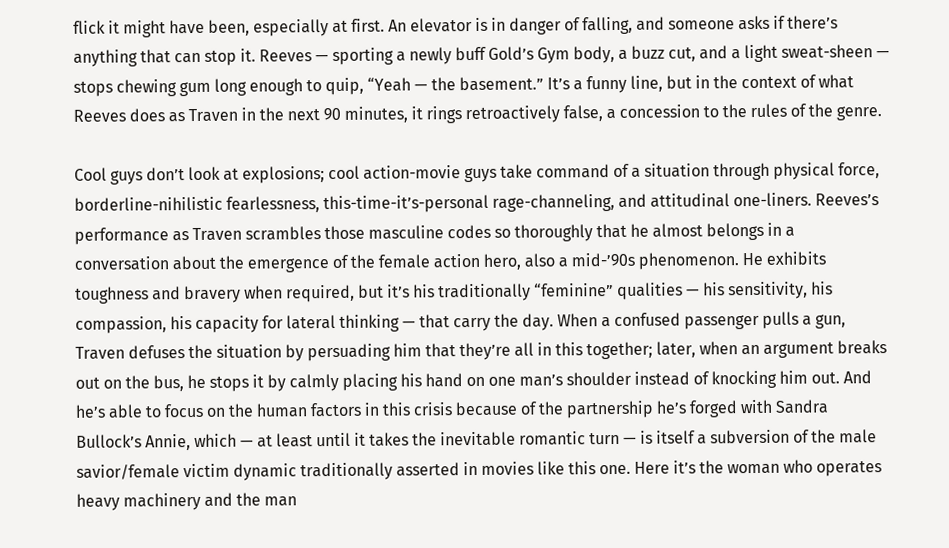flick it might have been, especially at first. An elevator is in danger of falling, and someone asks if there’s anything that can stop it. Reeves — sporting a newly buff Gold’s Gym body, a buzz cut, and a light sweat-sheen — stops chewing gum long enough to quip, “Yeah — the basement.” It’s a funny line, but in the context of what Reeves does as Traven in the next 90 minutes, it rings retroactively false, a concession to the rules of the genre.

Cool guys don’t look at explosions; cool action-movie guys take command of a situation through physical force, borderline-nihilistic fearlessness, this-time-it’s-personal rage-channeling, and attitudinal one-liners. Reeves’s performance as Traven scrambles those masculine codes so thoroughly that he almost belongs in a conversation about the emergence of the female action hero, also a mid-’90s phenomenon. He exhibits toughness and bravery when required, but it’s his traditionally “feminine” qualities — his sensitivity, his compassion, his capacity for lateral thinking — that carry the day. When a confused passenger pulls a gun, Traven defuses the situation by persuading him that they’re all in this together; later, when an argument breaks out on the bus, he stops it by calmly placing his hand on one man’s shoulder instead of knocking him out. And he’s able to focus on the human factors in this crisis because of the partnership he’s forged with Sandra Bullock’s Annie, which — at least until it takes the inevitable romantic turn — is itself a subversion of the male savior/female victim dynamic traditionally asserted in movies like this one. Here it’s the woman who operates heavy machinery and the man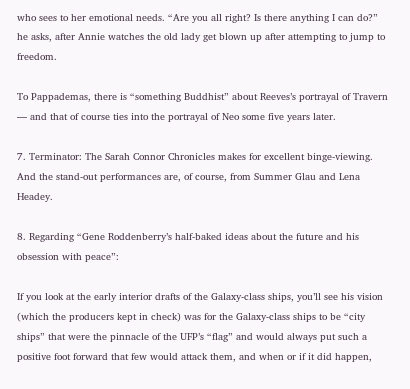who sees to her emotional needs. “Are you all right? Is there anything I can do?” he asks, after Annie watches the old lady get blown up after attempting to jump to freedom.

To Pappademas, there is “something Buddhist” about Reeves’s portrayal of Travern — and that of course ties into the portrayal of Neo some five years later.

7. Terminator: The Sarah Connor Chronicles makes for excellent binge-viewing. And the stand-out performances are, of course, from Summer Glau and Lena Headey.

8. Regarding “Gene Roddenberry’s half-baked ideas about the future and his obsession with peace”:

If you look at the early interior drafts of the Galaxy-class ships, you’ll see his vision (which the producers kept in check) was for the Galaxy-class ships to be “city ships” that were the pinnacle of the UFP’s “flag” and would always put such a positive foot forward that few would attack them, and when or if it did happen,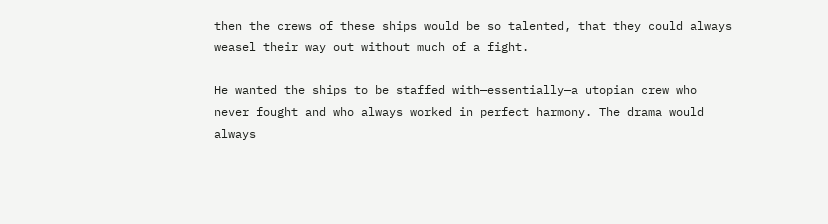then the crews of these ships would be so talented, that they could always weasel their way out without much of a fight.

He wanted the ships to be staffed with—essentially—a utopian crew who never fought and who always worked in perfect harmony. The drama would always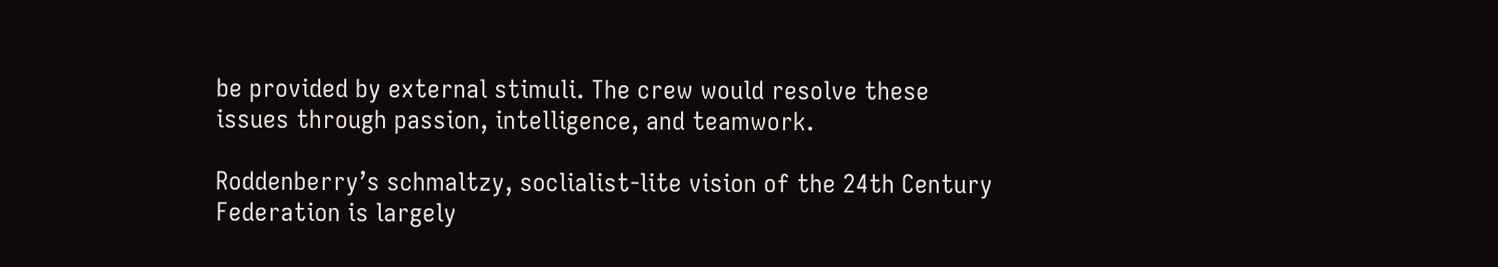be provided by external stimuli. The crew would resolve these issues through passion, intelligence, and teamwork.

Roddenberry’s schmaltzy, soclialist-lite vision of the 24th Century Federation is largely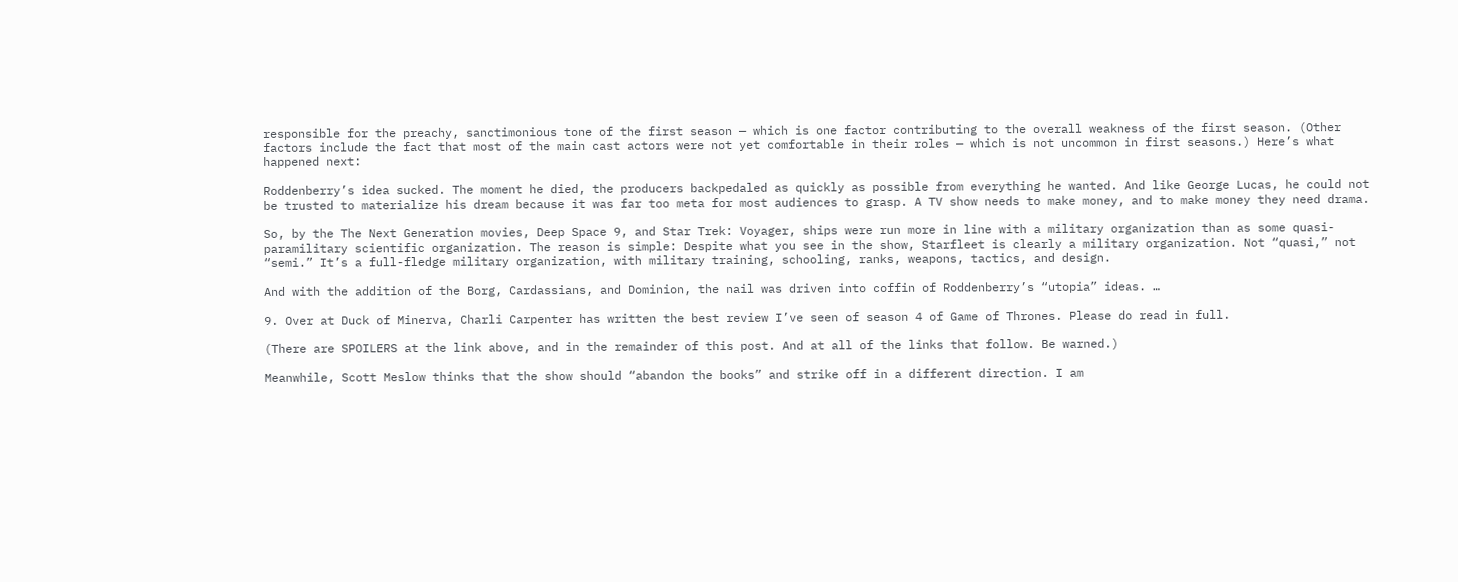responsible for the preachy, sanctimonious tone of the first season — which is one factor contributing to the overall weakness of the first season. (Other factors include the fact that most of the main cast actors were not yet comfortable in their roles — which is not uncommon in first seasons.) Here’s what happened next:

Roddenberry’s idea sucked. The moment he died, the producers backpedaled as quickly as possible from everything he wanted. And like George Lucas, he could not be trusted to materialize his dream because it was far too meta for most audiences to grasp. A TV show needs to make money, and to make money they need drama.

So, by the The Next Generation movies, Deep Space 9, and Star Trek: Voyager, ships were run more in line with a military organization than as some quasi-paramilitary scientific organization. The reason is simple: Despite what you see in the show, Starfleet is clearly a military organization. Not “quasi,” not “semi.” It’s a full-fledge military organization, with military training, schooling, ranks, weapons, tactics, and design.

And with the addition of the Borg, Cardassians, and Dominion, the nail was driven into coffin of Roddenberry’s “utopia” ideas. …

9. Over at Duck of Minerva, Charli Carpenter has written the best review I’ve seen of season 4 of Game of Thrones. Please do read in full.

(There are SPOILERS at the link above, and in the remainder of this post. And at all of the links that follow. Be warned.)

Meanwhile, Scott Meslow thinks that the show should “abandon the books” and strike off in a different direction. I am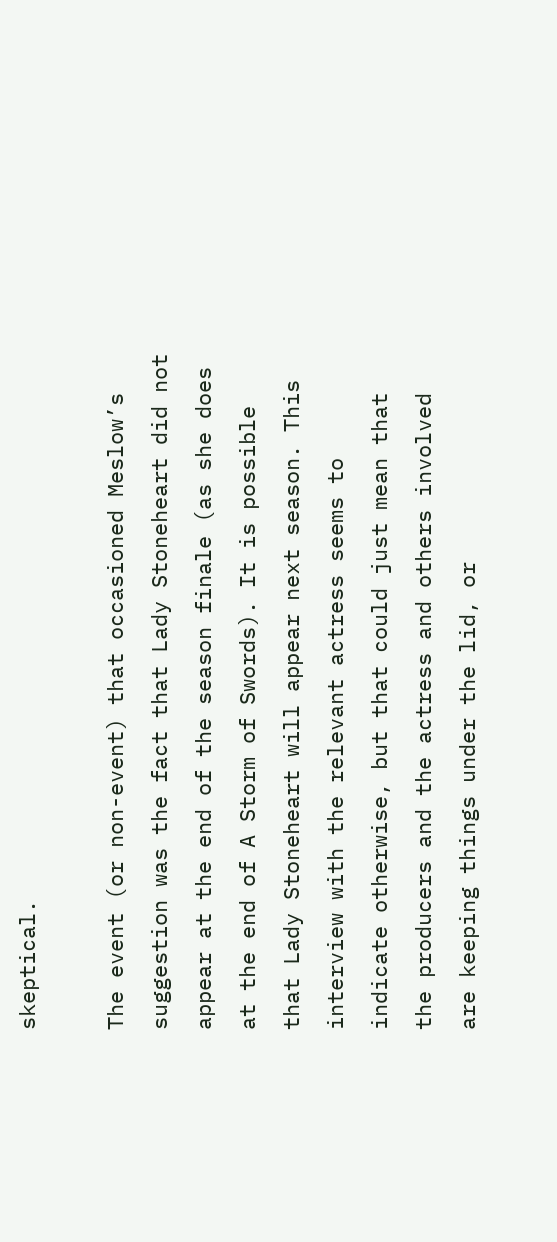skeptical.

The event (or non-event) that occasioned Meslow’s suggestion was the fact that Lady Stoneheart did not appear at the end of the season finale (as she does at the end of A Storm of Swords). It is possible that Lady Stoneheart will appear next season. This interview with the relevant actress seems to indicate otherwise, but that could just mean that the producers and the actress and others involved are keeping things under the lid, or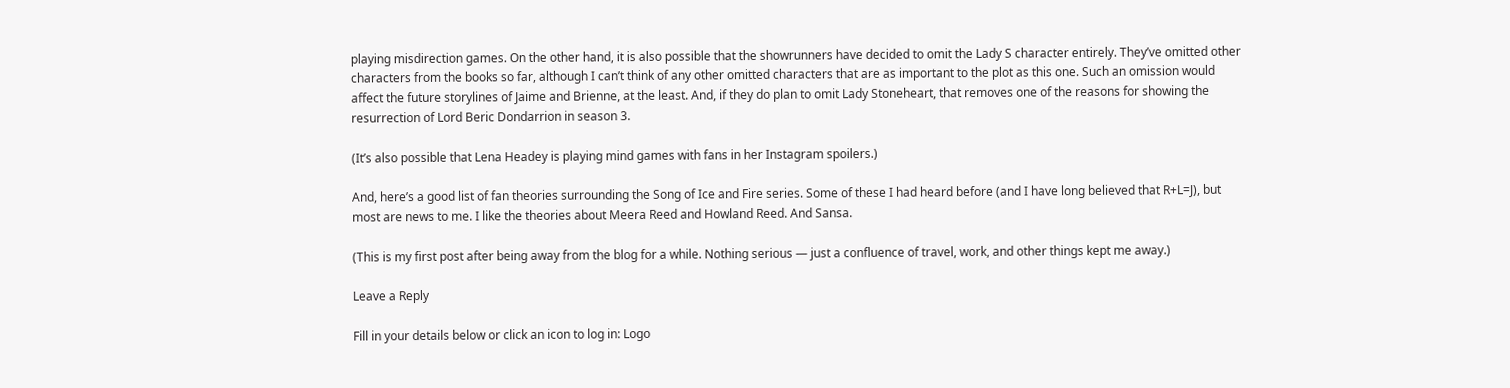playing misdirection games. On the other hand, it is also possible that the showrunners have decided to omit the Lady S character entirely. They’ve omitted other characters from the books so far, although I can’t think of any other omitted characters that are as important to the plot as this one. Such an omission would affect the future storylines of Jaime and Brienne, at the least. And, if they do plan to omit Lady Stoneheart, that removes one of the reasons for showing the resurrection of Lord Beric Dondarrion in season 3.

(It’s also possible that Lena Headey is playing mind games with fans in her Instagram spoilers.)

And, here’s a good list of fan theories surrounding the Song of Ice and Fire series. Some of these I had heard before (and I have long believed that R+L=J), but most are news to me. I like the theories about Meera Reed and Howland Reed. And Sansa.

(This is my first post after being away from the blog for a while. Nothing serious — just a confluence of travel, work, and other things kept me away.)

Leave a Reply

Fill in your details below or click an icon to log in: Logo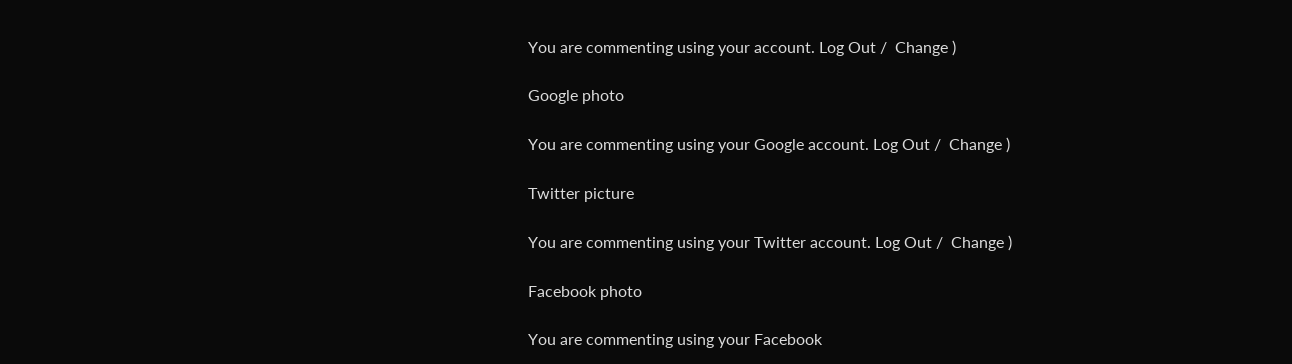You are commenting using your account. Log Out /  Change )

Google photo

You are commenting using your Google account. Log Out /  Change )

Twitter picture

You are commenting using your Twitter account. Log Out /  Change )

Facebook photo

You are commenting using your Facebook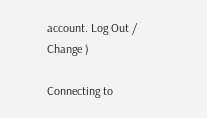account. Log Out /  Change )

Connecting to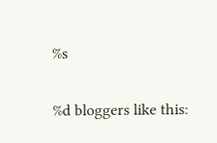%s


%d bloggers like this: